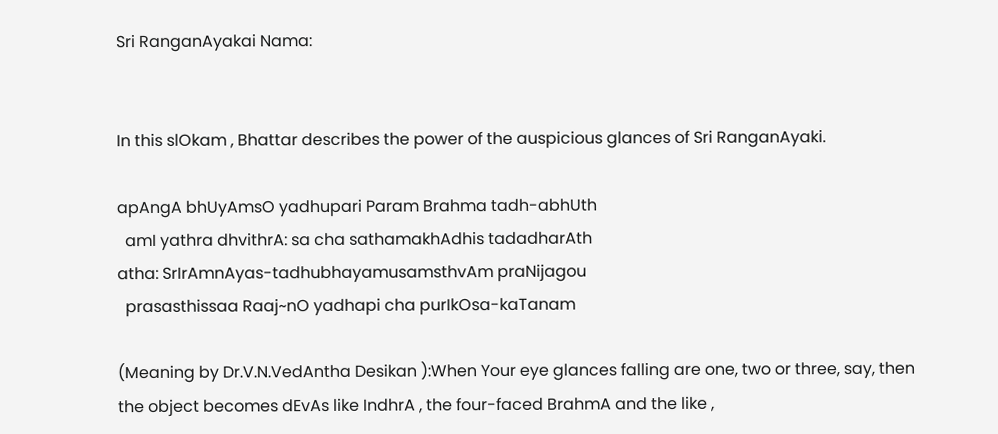Sri RanganAyakai Nama:


In this slOkam , Bhattar describes the power of the auspicious glances of Sri RanganAyaki.

apAngA bhUyAmsO yadhupari Param Brahma tadh-abhUth
  amI yathra dhvithrA: sa cha sathamakhAdhis tadadharAth
atha: SrIrAmnAyas-tadhubhayamusamsthvAm praNijagou
  prasasthissaa Raaj~nO yadhapi cha purIkOsa-kaTanam

(Meaning by Dr.V.N.VedAntha Desikan ):When Your eye glances falling are one, two or three, say, then the object becomes dEvAs like IndhrA , the four-faced BrahmA and the like ,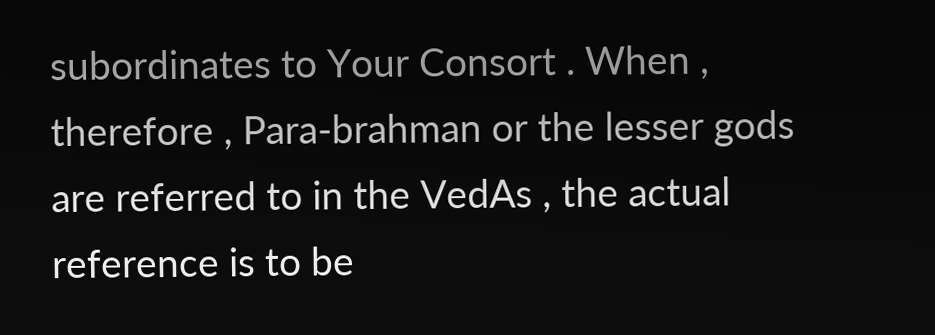subordinates to Your Consort . When , therefore , Para-brahman or the lesser gods are referred to in the VedAs , the actual reference is to be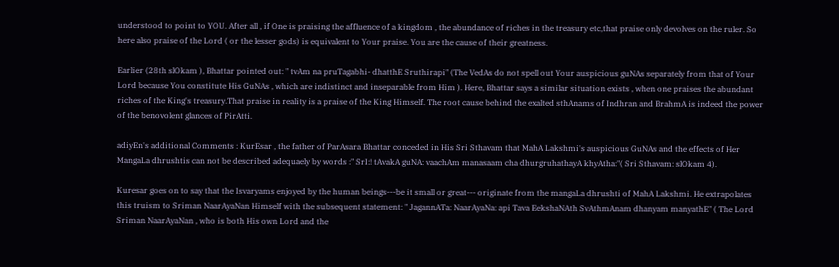understood to point to YOU. After all , if One is praising the affluence of a kingdom , the abundance of riches in the treasury etc,that praise only devolves on the ruler. So here also praise of the Lord ( or the lesser gods) is equivalent to Your praise. You are the cause of their greatness.

Earlier (28th slOkam ), Bhattar pointed out: " tvAm na pruTagabhi- dhatthE Sruthirapi" (The VedAs do not spell out Your auspicious guNAs separately from that of Your Lord because You constitute His GuNAs , which are indistinct and inseparable from Him ). Here, Bhattar says a similar situation exists , when one praises the abundant riches of the King's treasury.That praise in reality is a praise of the King Himself. The root cause behind the exalted sthAnams of Indhran and BrahmA is indeed the power of the benovolent glances of PirAtti.

adiyEn's additional Comments : KurEsar , the father of ParAsara Bhattar conceded in His Sri Sthavam that MahA Lakshmi's auspicious GuNAs and the effects of Her MangaLa dhrushtis can not be described adequaely by words :" SrI:! tAvakA guNA: vaachAm manasaam cha dhurgruhathayA khyAtha:"( Sri Sthavam: slOkam 4).

Kuresar goes on to say that the Isvaryams enjoyed by the human beings---be it small or great--- originate from the mangaLa dhrushti of MahA Lakshmi. He extrapolates this truism to Sriman NaarAyaNan Himself with the subsequent statement: " JagannATa: NaarAyaNa: api Tava EekshaNAth SvAthmAnam dhanyam manyathE" ( The Lord Sriman NaarAyaNan , who is both His own Lord and the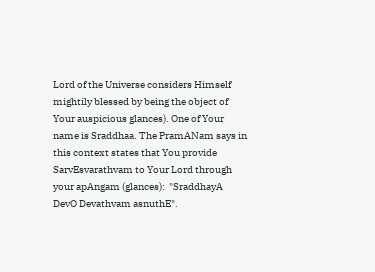Lord of the Universe considers Himself mightily blessed by being the object of Your auspicious glances). One of Your name is Sraddhaa. The PramANam says in this context states that You provide SarvEsvarathvam to Your Lord through your apAngam (glances):  "SraddhayA DevO Devathvam asnuthE".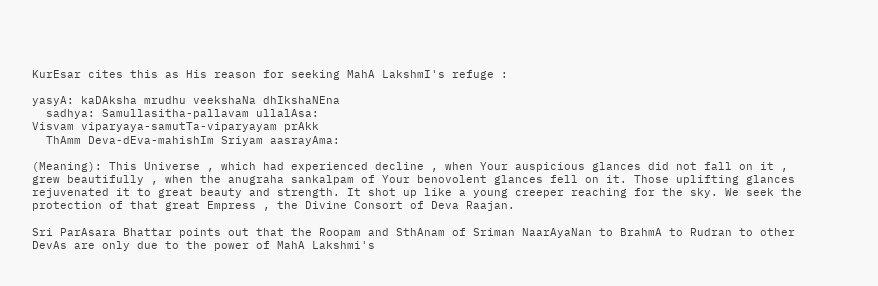KurEsar cites this as His reason for seeking MahA LakshmI's refuge :

yasyA: kaDAksha mrudhu veekshaNa dhIkshaNEna
  sadhya: Samullasitha-pallavam ullalAsa:
Visvam viparyaya-samutTa-viparyayam prAkk
  ThAmm Deva-dEva-mahishIm Sriyam aasrayAma:

(Meaning): This Universe , which had experienced decline , when Your auspicious glances did not fall on it , grew beautifully , when the anugraha sankalpam of Your benovolent glances fell on it. Those uplifting glances rejuvenated it to great beauty and strength. It shot up like a young creeper reaching for the sky. We seek the protection of that great Empress , the Divine Consort of Deva Raajan.

Sri ParAsara Bhattar points out that the Roopam and SthAnam of Sriman NaarAyaNan to BrahmA to Rudran to other DevAs are only due to the power of MahA Lakshmi's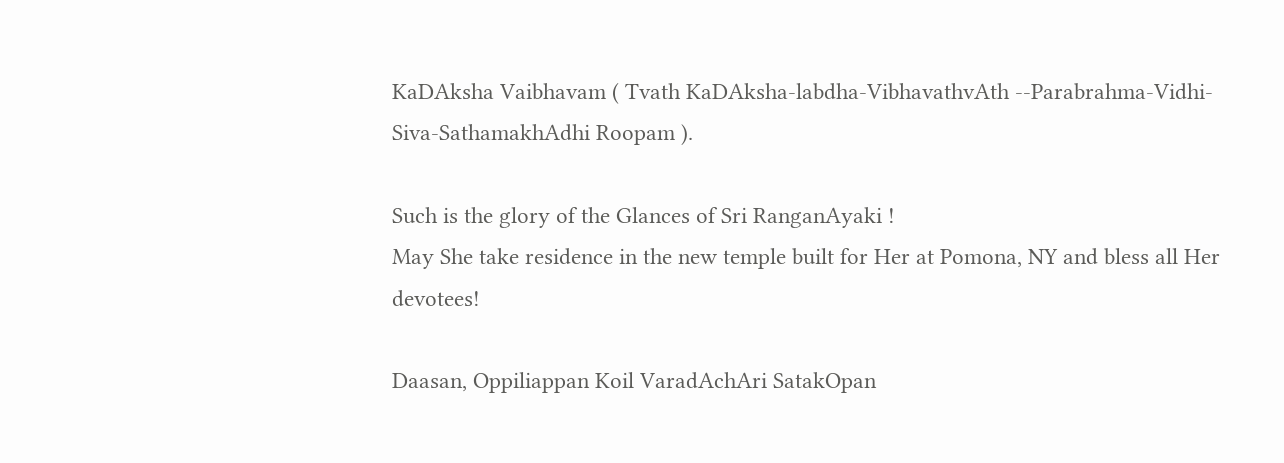KaDAksha Vaibhavam ( Tvath KaDAksha-labdha-VibhavathvAth --Parabrahma-Vidhi-Siva-SathamakhAdhi Roopam ).

Such is the glory of the Glances of Sri RanganAyaki !
May She take residence in the new temple built for Her at Pomona, NY and bless all Her devotees!

Daasan, Oppiliappan Koil VaradAchAri SatakOpan